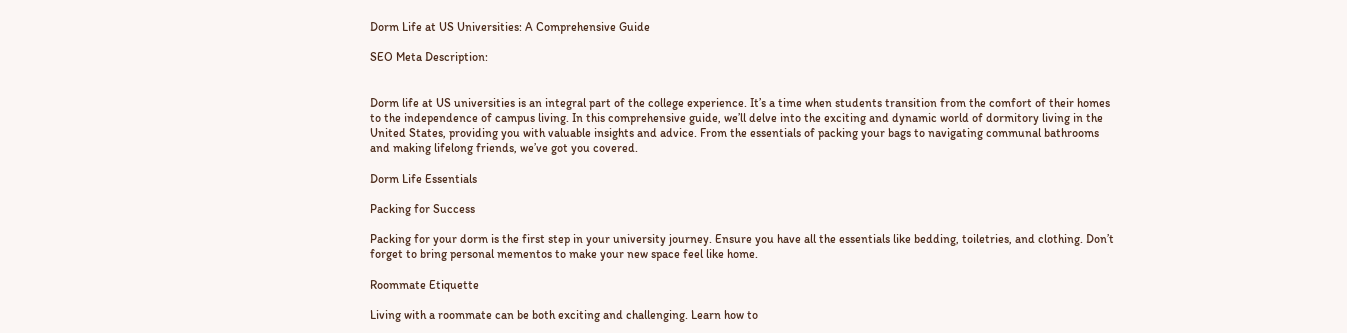Dorm Life at US Universities: A Comprehensive Guide

SEO Meta Description:


Dorm life at US universities is an integral part of the college experience. It’s a time when students transition from the comfort of their homes to the independence of campus living. In this comprehensive guide, we’ll delve into the exciting and dynamic world of dormitory living in the United States, providing you with valuable insights and advice. From the essentials of packing your bags to navigating communal bathrooms and making lifelong friends, we’ve got you covered.

Dorm Life Essentials

Packing for Success

Packing for your dorm is the first step in your university journey. Ensure you have all the essentials like bedding, toiletries, and clothing. Don’t forget to bring personal mementos to make your new space feel like home.

Roommate Etiquette

Living with a roommate can be both exciting and challenging. Learn how to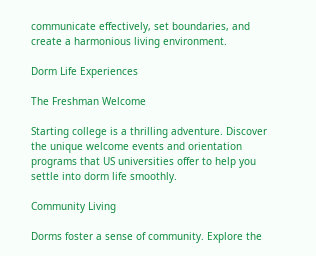communicate effectively, set boundaries, and create a harmonious living environment.

Dorm Life Experiences

The Freshman Welcome

Starting college is a thrilling adventure. Discover the unique welcome events and orientation programs that US universities offer to help you settle into dorm life smoothly.

Community Living

Dorms foster a sense of community. Explore the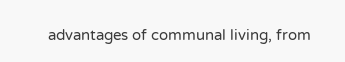advantages of communal living, from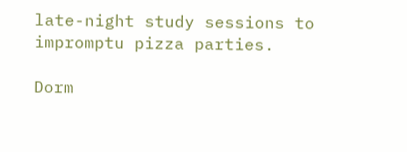late-night study sessions to impromptu pizza parties.

Dorm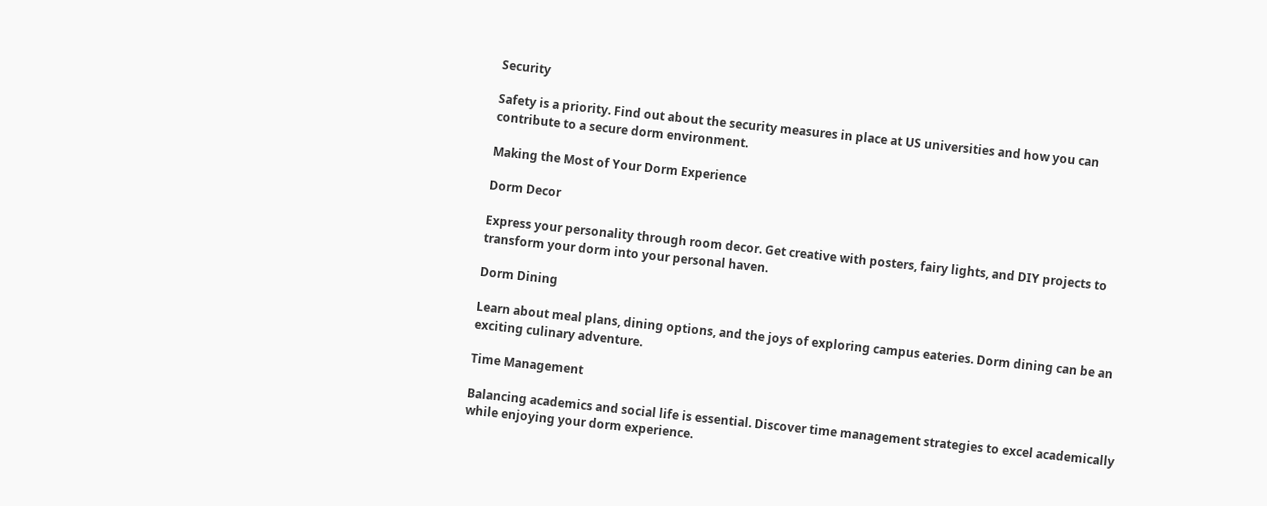Security

Safety is a priority. Find out about the security measures in place at US universities and how you can contribute to a secure dorm environment.

Making the Most of Your Dorm Experience

Dorm Decor

Express your personality through room decor. Get creative with posters, fairy lights, and DIY projects to transform your dorm into your personal haven.

Dorm Dining

Learn about meal plans, dining options, and the joys of exploring campus eateries. Dorm dining can be an exciting culinary adventure.

Time Management

Balancing academics and social life is essential. Discover time management strategies to excel academically while enjoying your dorm experience.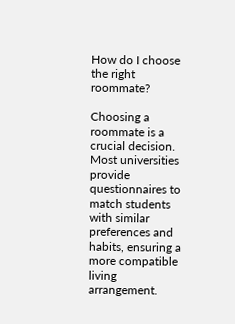How do I choose the right roommate?

Choosing a roommate is a crucial decision. Most universities provide questionnaires to match students with similar preferences and habits, ensuring a more compatible living arrangement.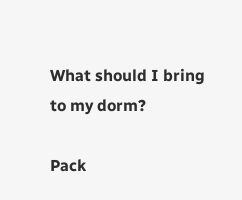What should I bring to my dorm?

Pack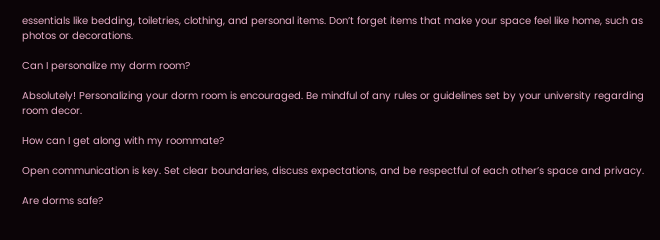essentials like bedding, toiletries, clothing, and personal items. Don’t forget items that make your space feel like home, such as photos or decorations.

Can I personalize my dorm room?

Absolutely! Personalizing your dorm room is encouraged. Be mindful of any rules or guidelines set by your university regarding room decor.

How can I get along with my roommate?

Open communication is key. Set clear boundaries, discuss expectations, and be respectful of each other’s space and privacy.

Are dorms safe?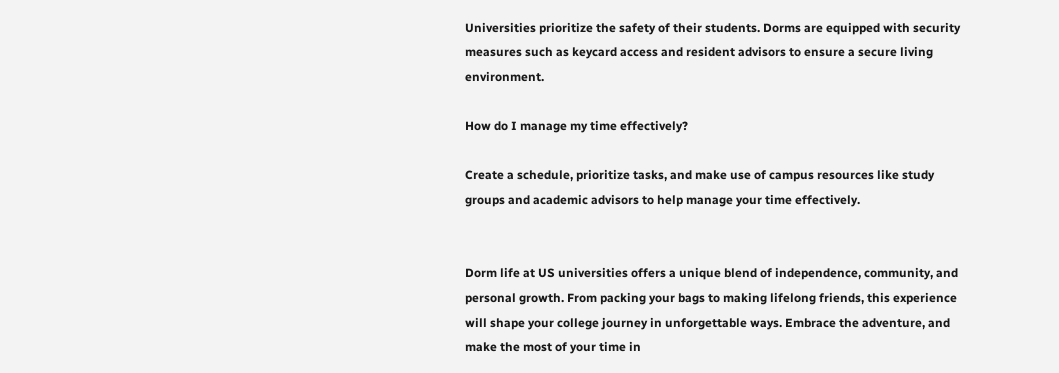Universities prioritize the safety of their students. Dorms are equipped with security measures such as keycard access and resident advisors to ensure a secure living environment.

How do I manage my time effectively?

Create a schedule, prioritize tasks, and make use of campus resources like study groups and academic advisors to help manage your time effectively.


Dorm life at US universities offers a unique blend of independence, community, and personal growth. From packing your bags to making lifelong friends, this experience will shape your college journey in unforgettable ways. Embrace the adventure, and make the most of your time in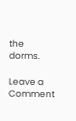the dorms.

Leave a Comment